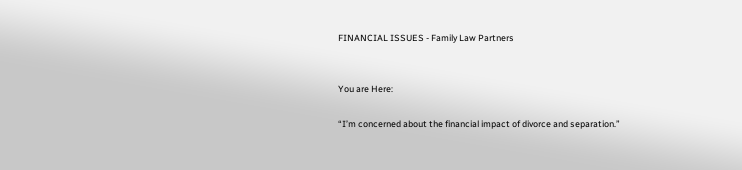FINANCIAL ISSUES - Family Law Partners


You are Here:

“I’m concerned about the financial impact of divorce and separation.”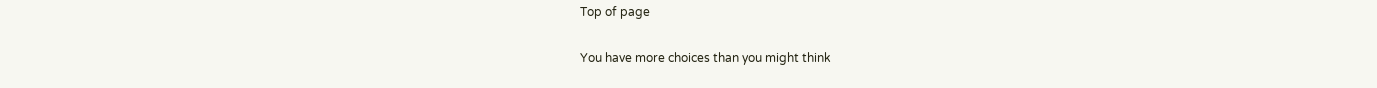Top of page

You have more choices than you might think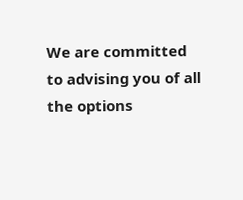We are committed to advising you of all the options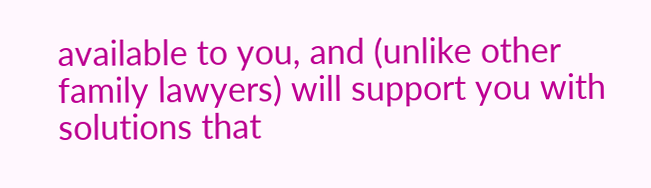available to you, and (unlike other family lawyers) will support you with solutions that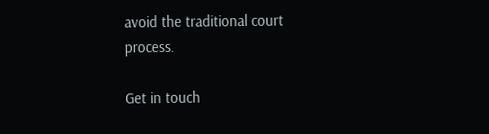avoid the traditional court process.

Get in touch